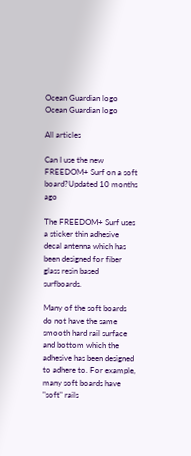Ocean Guardian logo
Ocean Guardian logo

All articles

Can I use the new FREEDOM+ Surf on a soft board?Updated 10 months ago

The FREEDOM+ Surf uses a sticker thin adhesive decal antenna which has been designed for fiber glass resin based surfboards.

Many of the soft boards do not have the same smooth hard rail surface and bottom which the adhesive has been designed to adhere to. For example, many soft boards have "soft" rails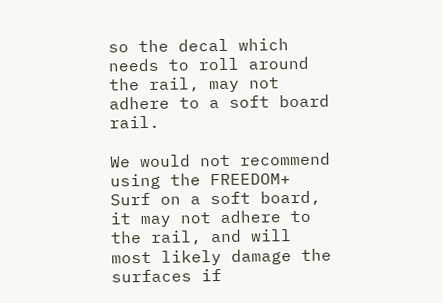so the decal which needs to roll around the rail, may not adhere to a soft board rail.

We would not recommend using the FREEDOM+ Surf on a soft board, it may not adhere to the rail, and will most likely damage the surfaces if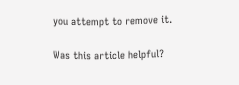you attempt to remove it.

Was this article helpful?